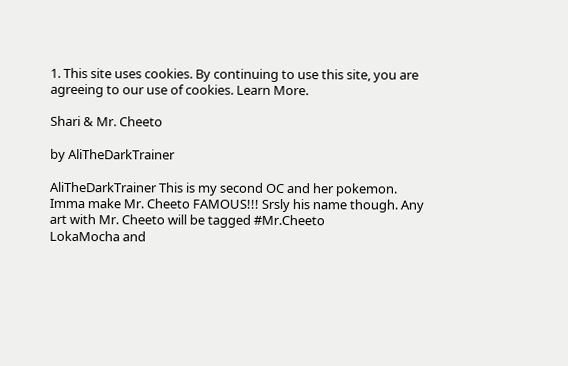1. This site uses cookies. By continuing to use this site, you are agreeing to our use of cookies. Learn More.

Shari & Mr. Cheeto

by AliTheDarkTrainer

AliTheDarkTrainer This is my second OC and her pokemon. Imma make Mr. Cheeto FAMOUS!!! Srsly his name though. Any art with Mr. Cheeto will be tagged #Mr.Cheeto
LokaMocha and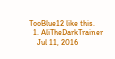TooBlue12 like this.
  1. AliTheDarkTrainer
    Jul 11, 2016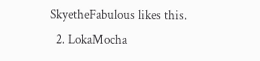SkyetheFabulous likes this.
  2. LokaMocha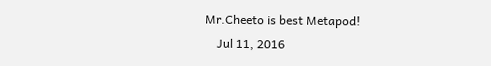Mr.Cheeto is best Metapod!
    Jul 11, 2016